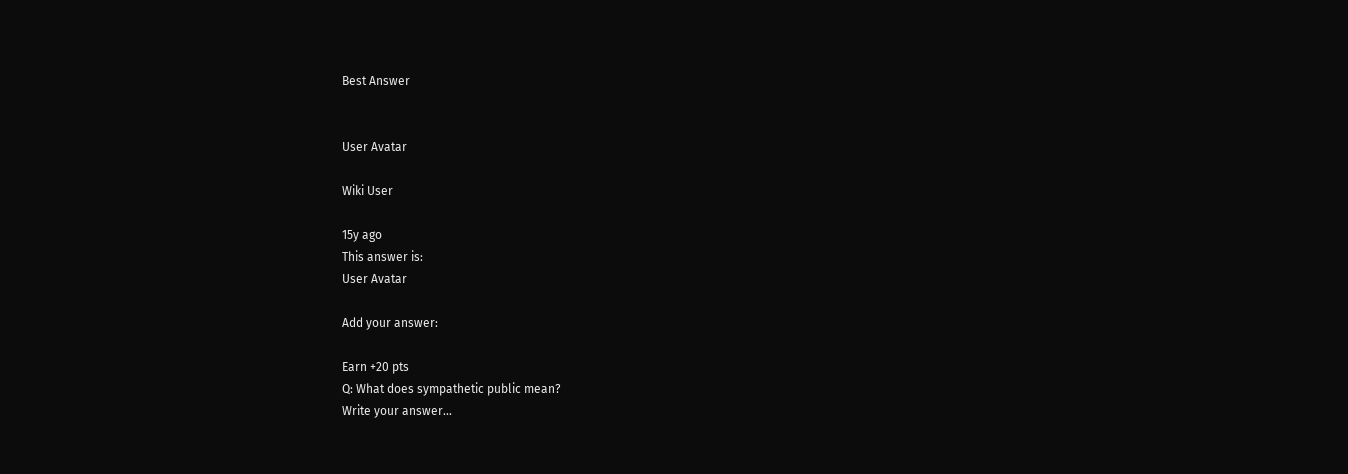Best Answer


User Avatar

Wiki User

15y ago
This answer is:
User Avatar

Add your answer:

Earn +20 pts
Q: What does sympathetic public mean?
Write your answer...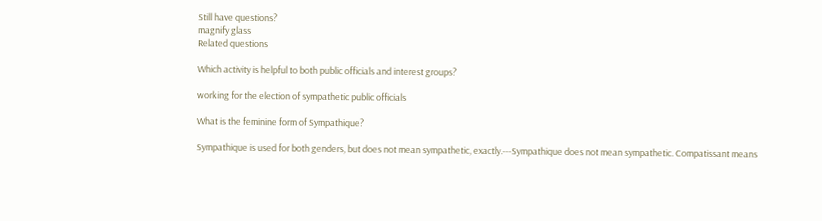Still have questions?
magnify glass
Related questions

Which activity is helpful to both public officials and interest groups?

working for the election of sympathetic public officials

What is the feminine form of Sympathique?

Sympathique is used for both genders, but does not mean sympathetic, exactly.---Sympathique does not mean sympathetic. Compatissant means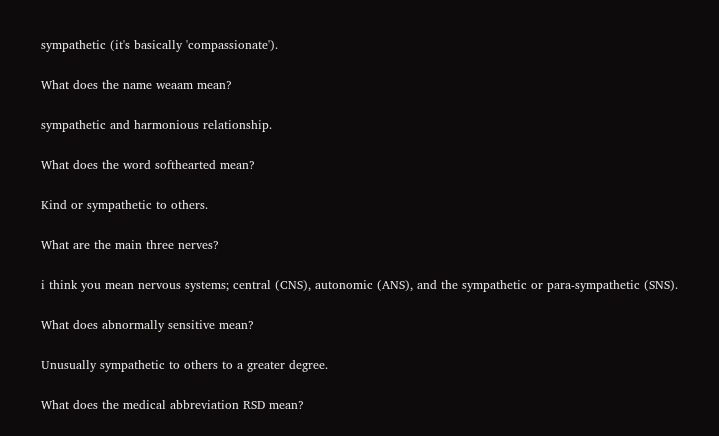sympathetic (it's basically 'compassionate').

What does the name weaam mean?

sympathetic and harmonious relationship.

What does the word softhearted mean?

Kind or sympathetic to others.

What are the main three nerves?

i think you mean nervous systems; central (CNS), autonomic (ANS), and the sympathetic or para-sympathetic (SNS).

What does abnormally sensitive mean?

Unusually sympathetic to others to a greater degree.

What does the medical abbreviation RSD mean?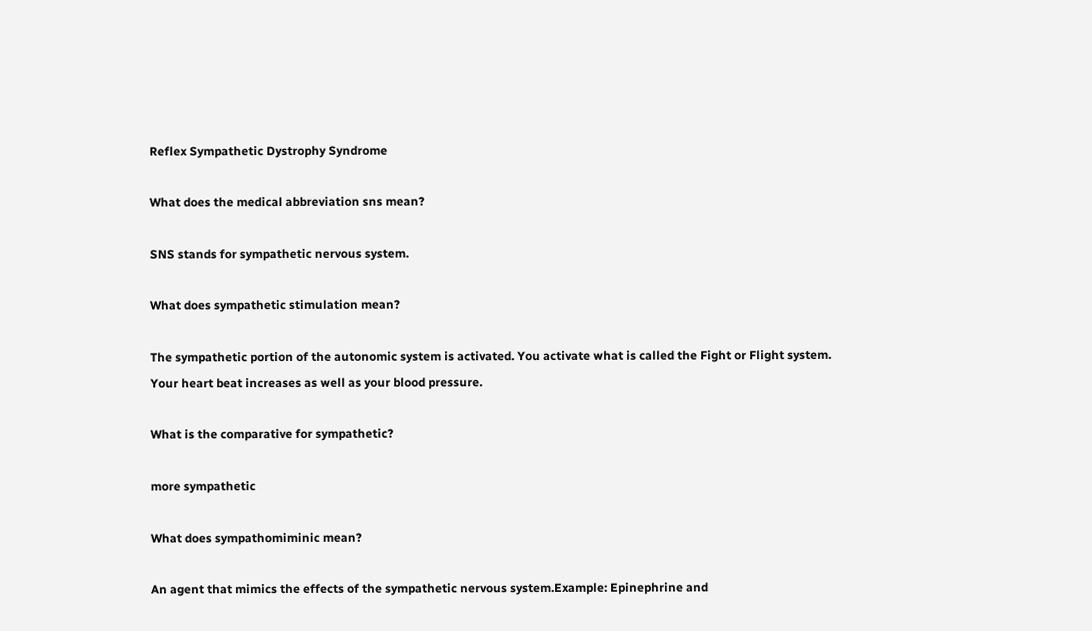Reflex Sympathetic Dystrophy Syndrome

What does the medical abbreviation sns mean?

SNS stands for sympathetic nervous system.

What does sympathetic stimulation mean?

The sympathetic portion of the autonomic system is activated. You activate what is called the Fight or Flight system. Your heart beat increases as well as your blood pressure.

What is the comparative for sympathetic?

more sympathetic

What does sympathomiminic mean?

An agent that mimics the effects of the sympathetic nervous system.Example: Epinephrine and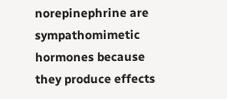norepinephrine are sympathomimetic hormones because they produce effects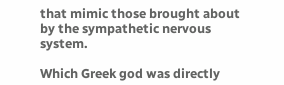that mimic those brought about by the sympathetic nervous system.

Which Greek god was directly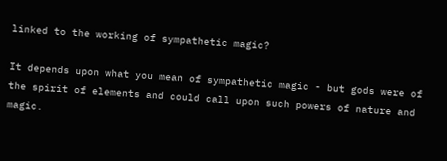linked to the working of sympathetic magic?

It depends upon what you mean of sympathetic magic - but gods were of the spirit of elements and could call upon such powers of nature and magic.